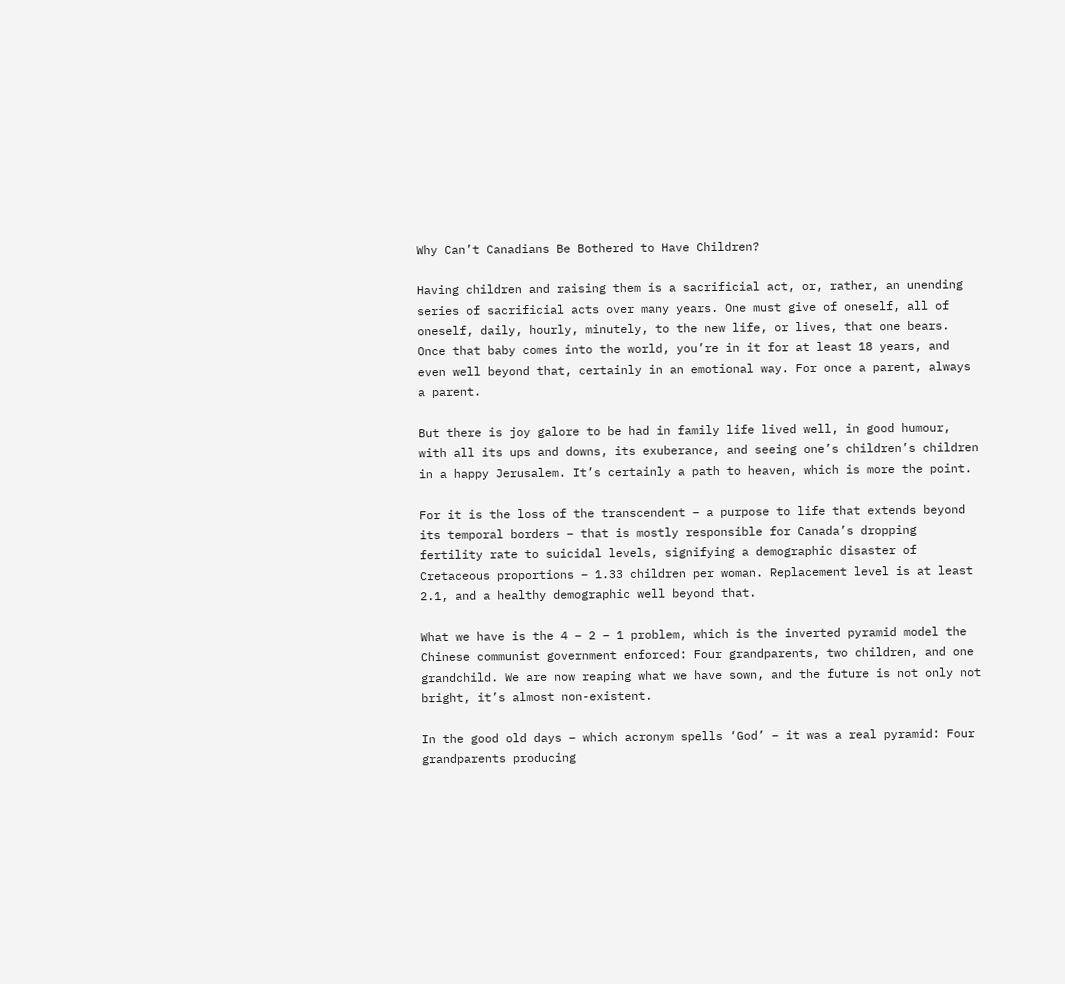Why Can’t Canadians Be Bothered to Have Children?

Having children and raising them is a sacrificial act, or, rather, an unending series of sacrificial acts over many years. One must give of oneself, all of oneself, daily, hourly, minutely, to the new life, or lives, that one bears. Once that baby comes into the world, you’re in it for at least 18 years, and even well beyond that, certainly in an emotional way. For once a parent, always a parent.

But there is joy galore to be had in family life lived well, in good humour, with all its ups and downs, its exuberance, and seeing one’s children’s children in a happy Jerusalem. It’s certainly a path to heaven, which is more the point.

For it is the loss of the transcendent – a purpose to life that extends beyond its temporal borders – that is mostly responsible for Canada’s dropping fertility rate to suicidal levels, signifying a demographic disaster of Cretaceous proportions – 1.33 children per woman. Replacement level is at least 2.1, and a healthy demographic well beyond that.

What we have is the 4 – 2 – 1 problem, which is the inverted pyramid model the Chinese communist government enforced: Four grandparents, two children, and one grandchild. We are now reaping what we have sown, and the future is not only not bright, it’s almost non-existent.

In the good old days – which acronym spells ‘God’ – it was a real pyramid: Four grandparents producing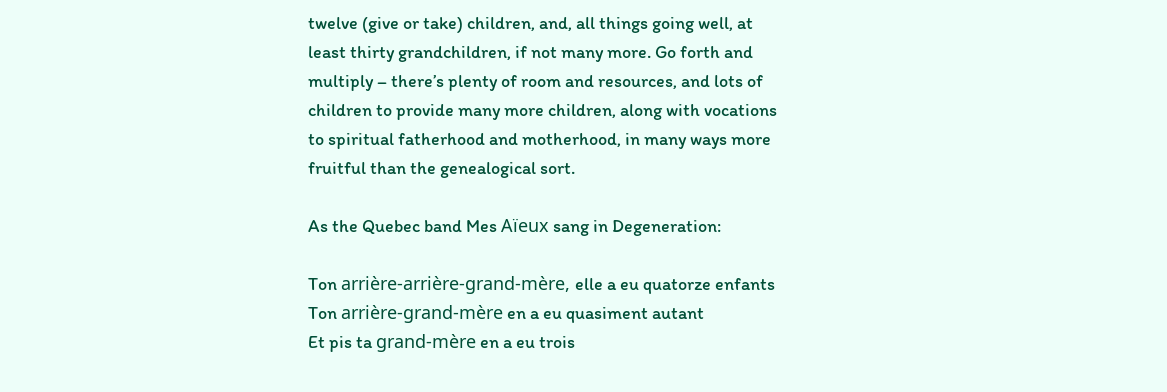twelve (give or take) children, and, all things going well, at least thirty grandchildren, if not many more. Go forth and multiply – there’s plenty of room and resources, and lots of children to provide many more children, along with vocations to spiritual fatherhood and motherhood, in many ways more fruitful than the genealogical sort.

As the Quebec band Mes Aïeux sang in Degeneration:

Ton arrière-arrière-grand-mère, elle a eu quatorze enfants
Ton arrière-grand-mère en a eu quasiment autant
Et pis ta grand-mère en a eu trois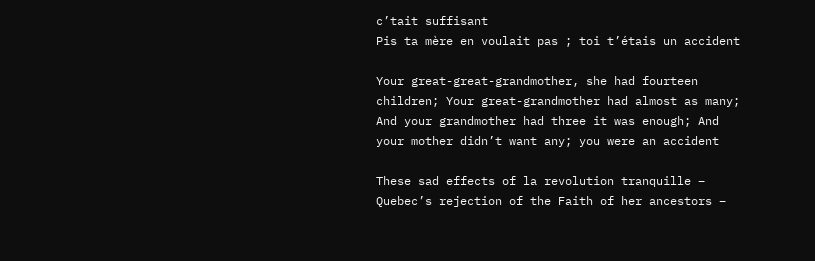c’tait suffisant
Pis ta mère en voulait pas ; toi t’étais un accident

Your great-great-grandmother, she had fourteen children; Your great-grandmother had almost as many; And your grandmother had three it was enough; And your mother didn’t want any; you were an accident

These sad effects of la revolution tranquille – Quebec’s rejection of the Faith of her ancestors –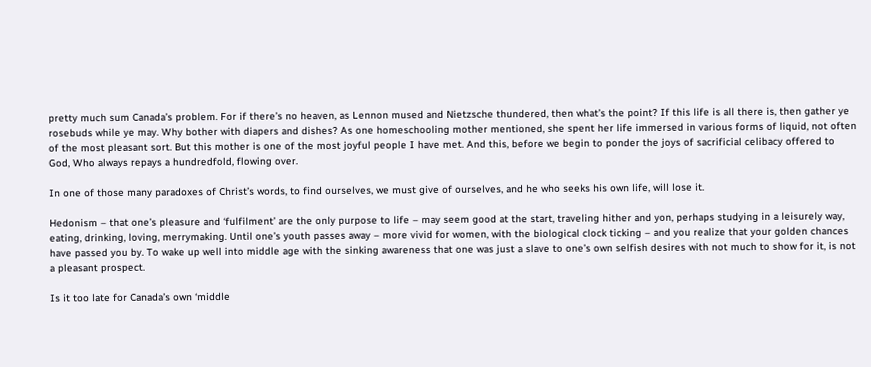pretty much sum Canada’s problem. For if there’s no heaven, as Lennon mused and Nietzsche thundered, then what’s the point? If this life is all there is, then gather ye rosebuds while ye may. Why bother with diapers and dishes? As one homeschooling mother mentioned, she spent her life immersed in various forms of liquid, not often of the most pleasant sort. But this mother is one of the most joyful people I have met. And this, before we begin to ponder the joys of sacrificial celibacy offered to God, Who always repays a hundredfold, flowing over.

In one of those many paradoxes of Christ’s words, to find ourselves, we must give of ourselves, and he who seeks his own life, will lose it.

Hedonism – that one’s pleasure and ‘fulfilment’ are the only purpose to life – may seem good at the start, traveling hither and yon, perhaps studying in a leisurely way, eating, drinking, loving, merrymaking. Until one’s youth passes away – more vivid for women, with the biological clock ticking – and you realize that your golden chances have passed you by. To wake up well into middle age with the sinking awareness that one was just a slave to one’s own selfish desires with not much to show for it, is not a pleasant prospect.

Is it too late for Canada’s own ‘middle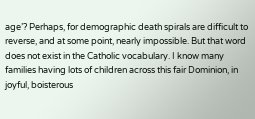age’? Perhaps, for demographic death spirals are difficult to reverse, and at some point, nearly impossible. But that word does not exist in the Catholic vocabulary. I know many families having lots of children across this fair Dominion, in joyful, boisterous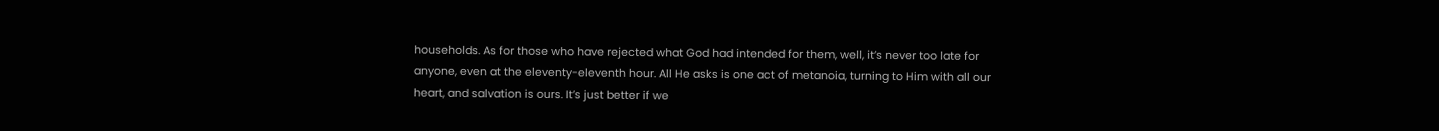households. As for those who have rejected what God had intended for them, well, it’s never too late for anyone, even at the eleventy-eleventh hour. All He asks is one act of metanoia, turning to Him with all our heart, and salvation is ours. It’s just better if we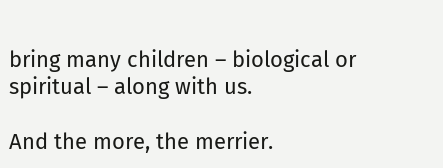bring many children – biological or spiritual – along with us.

And the more, the merrier.